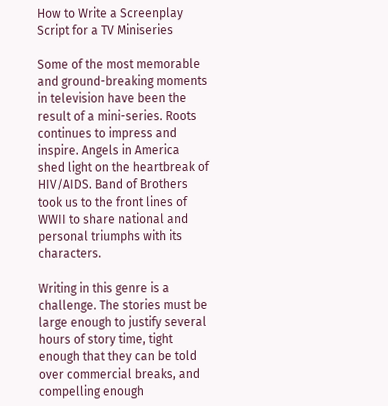How to Write a Screenplay Script for a TV Miniseries

Some of the most memorable and ground-breaking moments in television have been the result of a mini-series. Roots continues to impress and inspire. Angels in America shed light on the heartbreak of HIV/AIDS. Band of Brothers took us to the front lines of WWII to share national and personal triumphs with its characters.

Writing in this genre is a challenge. The stories must be large enough to justify several hours of story time, tight enough that they can be told over commercial breaks, and compelling enough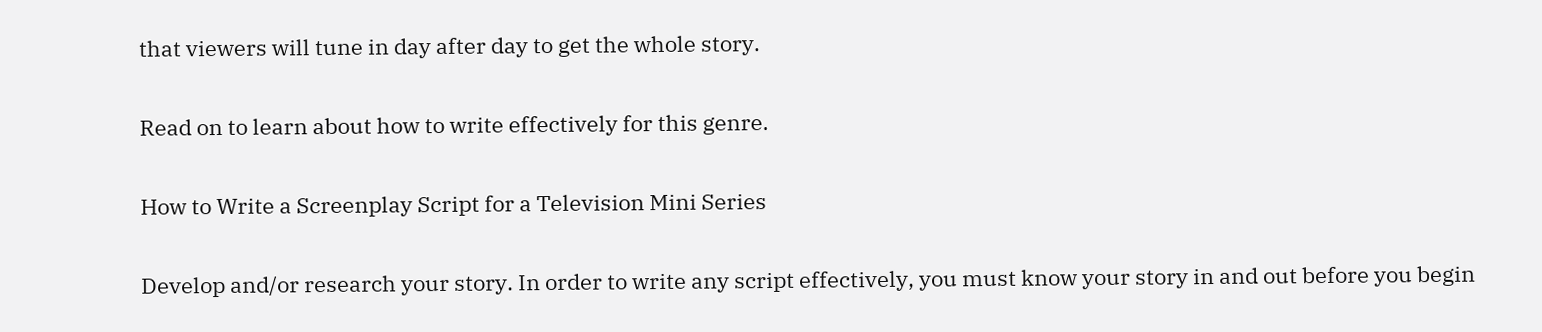that viewers will tune in day after day to get the whole story.

Read on to learn about how to write effectively for this genre.

How to Write a Screenplay Script for a Television Mini Series

Develop and/or research your story. In order to write any script effectively, you must know your story in and out before you begin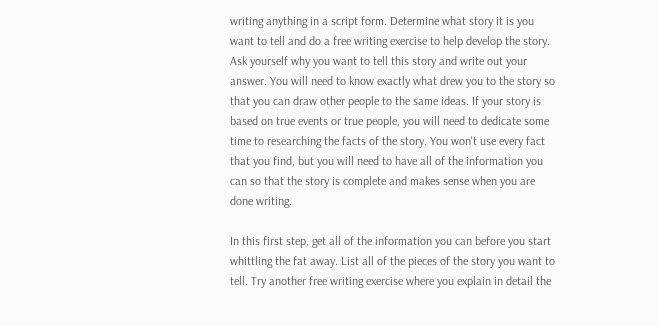writing anything in a script form. Determine what story it is you want to tell and do a free writing exercise to help develop the story. Ask yourself why you want to tell this story and write out your answer. You will need to know exactly what drew you to the story so that you can draw other people to the same ideas. If your story is based on true events or true people, you will need to dedicate some time to researching the facts of the story. You won't use every fact that you find, but you will need to have all of the information you can so that the story is complete and makes sense when you are done writing.

In this first step, get all of the information you can before you start whittling the fat away. List all of the pieces of the story you want to tell. Try another free writing exercise where you explain in detail the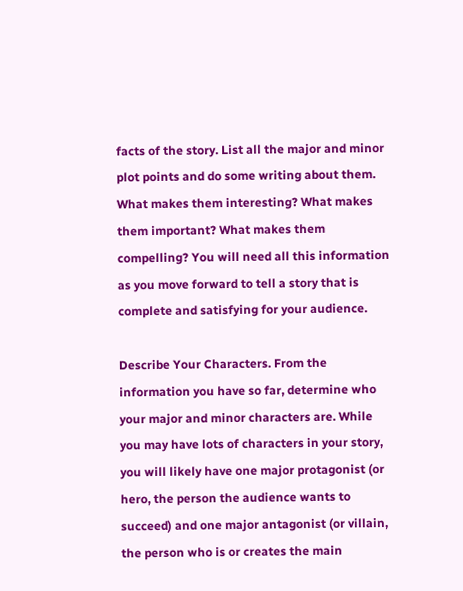facts of the story. List all the major and minor plot points and do some writing about them. What makes them interesting? What makes them important? What makes them compelling? You will need all this information as you move forward to tell a story that is complete and satisfying for your audience.

Describe Your Characters. From the information you have so far, determine who your major and minor characters are. While you may have lots of characters in your story, you will likely have one major protagonist (or hero, the person the audience wants to succeed) and one major antagonist (or villain, the person who is or creates the main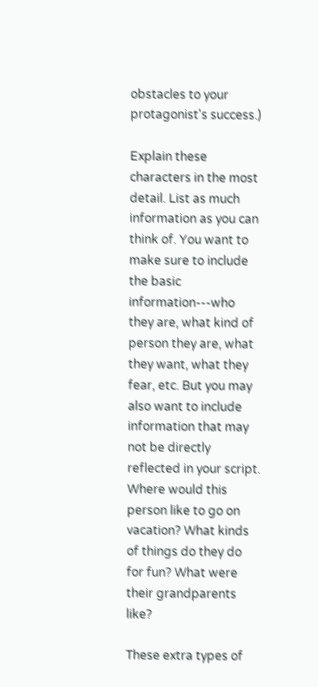obstacles to your protagonist's success.)

Explain these characters in the most detail. List as much information as you can think of. You want to make sure to include the basic information---who they are, what kind of person they are, what they want, what they fear, etc. But you may also want to include information that may not be directly reflected in your script. Where would this person like to go on vacation? What kinds of things do they do for fun? What were their grandparents like?

These extra types of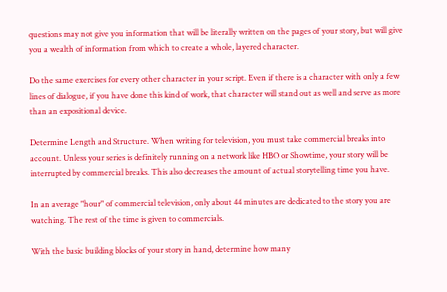questions may not give you information that will be literally written on the pages of your story, but will give you a wealth of information from which to create a whole, layered character.

Do the same exercises for every other character in your script. Even if there is a character with only a few lines of dialogue, if you have done this kind of work, that character will stand out as well and serve as more than an expositional device.

Determine Length and Structure. When writing for television, you must take commercial breaks into account. Unless your series is definitely running on a network like HBO or Showtime, your story will be interrupted by commercial breaks. This also decreases the amount of actual storytelling time you have.

In an average "hour" of commercial television, only about 44 minutes are dedicated to the story you are watching. The rest of the time is given to commercials.

With the basic building blocks of your story in hand, determine how many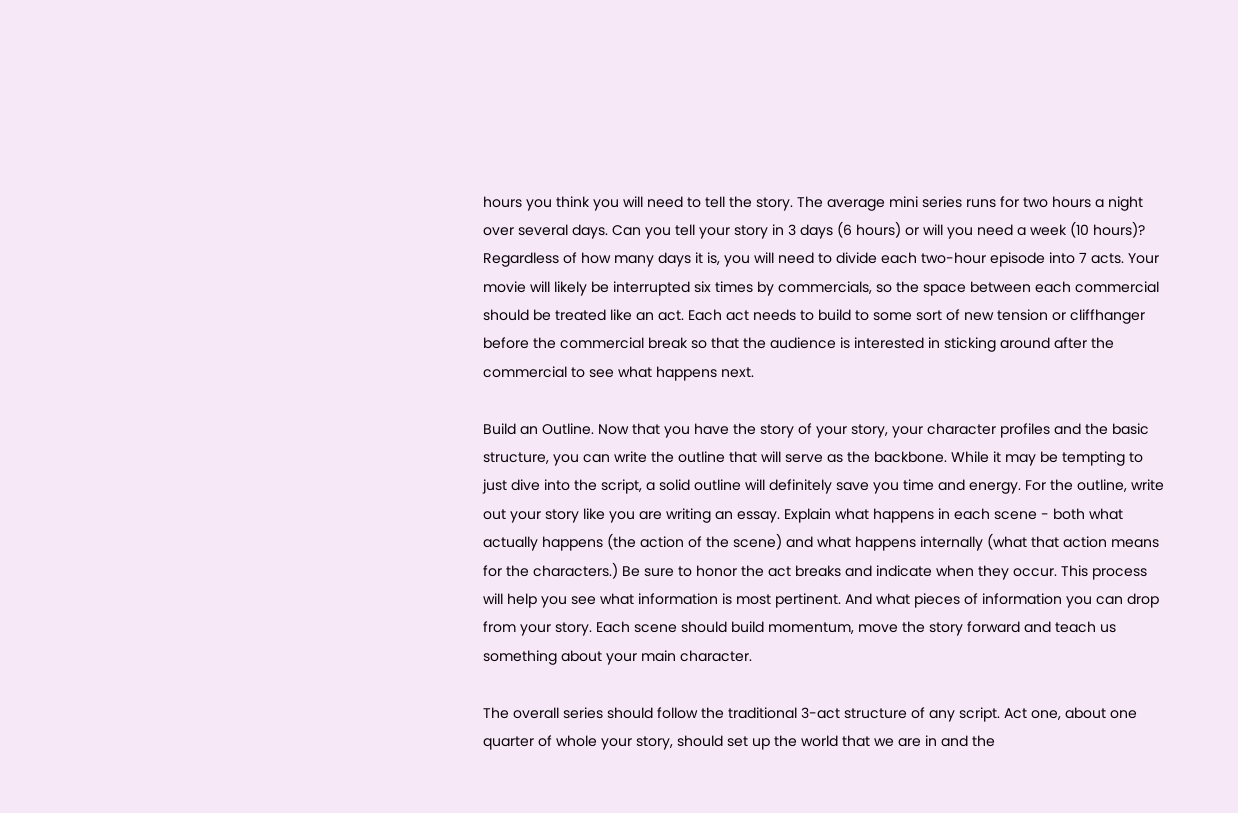hours you think you will need to tell the story. The average mini series runs for two hours a night over several days. Can you tell your story in 3 days (6 hours) or will you need a week (10 hours)? Regardless of how many days it is, you will need to divide each two-hour episode into 7 acts. Your movie will likely be interrupted six times by commercials, so the space between each commercial should be treated like an act. Each act needs to build to some sort of new tension or cliffhanger before the commercial break so that the audience is interested in sticking around after the commercial to see what happens next.

Build an Outline. Now that you have the story of your story, your character profiles and the basic structure, you can write the outline that will serve as the backbone. While it may be tempting to just dive into the script, a solid outline will definitely save you time and energy. For the outline, write out your story like you are writing an essay. Explain what happens in each scene - both what actually happens (the action of the scene) and what happens internally (what that action means for the characters.) Be sure to honor the act breaks and indicate when they occur. This process will help you see what information is most pertinent. And what pieces of information you can drop from your story. Each scene should build momentum, move the story forward and teach us something about your main character.

The overall series should follow the traditional 3-act structure of any script. Act one, about one quarter of whole your story, should set up the world that we are in and the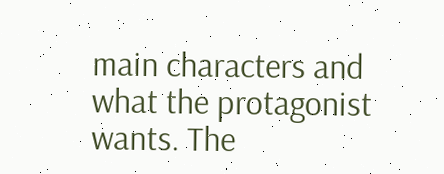main characters and what the protagonist wants. The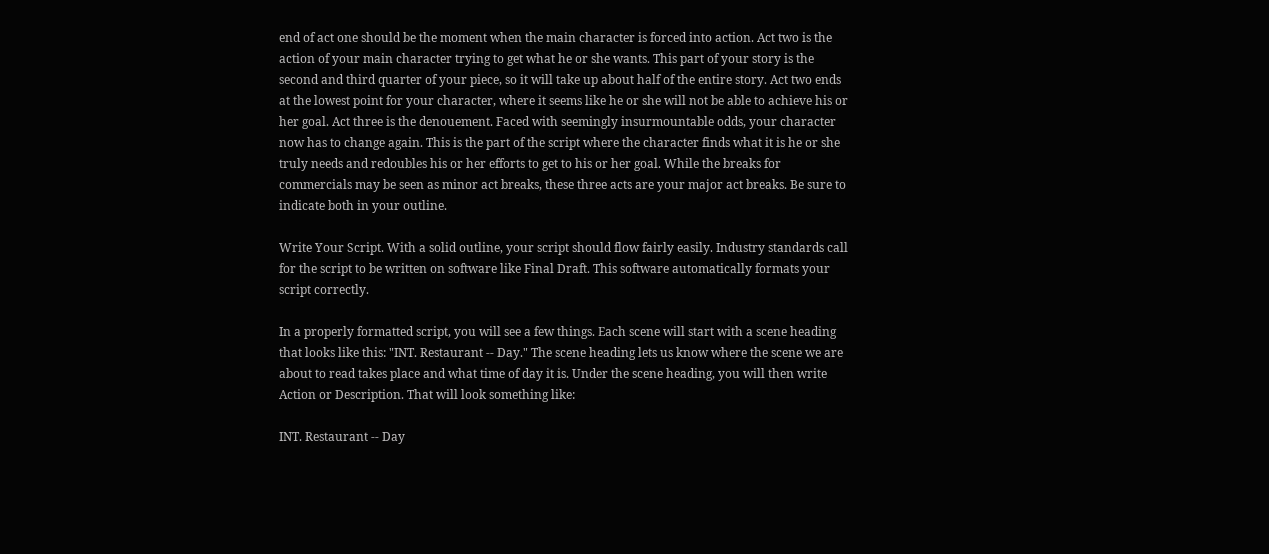end of act one should be the moment when the main character is forced into action. Act two is the action of your main character trying to get what he or she wants. This part of your story is the second and third quarter of your piece, so it will take up about half of the entire story. Act two ends at the lowest point for your character, where it seems like he or she will not be able to achieve his or her goal. Act three is the denouement. Faced with seemingly insurmountable odds, your character now has to change again. This is the part of the script where the character finds what it is he or she truly needs and redoubles his or her efforts to get to his or her goal. While the breaks for commercials may be seen as minor act breaks, these three acts are your major act breaks. Be sure to indicate both in your outline.

Write Your Script. With a solid outline, your script should flow fairly easily. Industry standards call for the script to be written on software like Final Draft. This software automatically formats your script correctly.

In a properly formatted script, you will see a few things. Each scene will start with a scene heading that looks like this: "INT. Restaurant -- Day." The scene heading lets us know where the scene we are about to read takes place and what time of day it is. Under the scene heading, you will then write Action or Description. That will look something like:

INT. Restaurant -- Day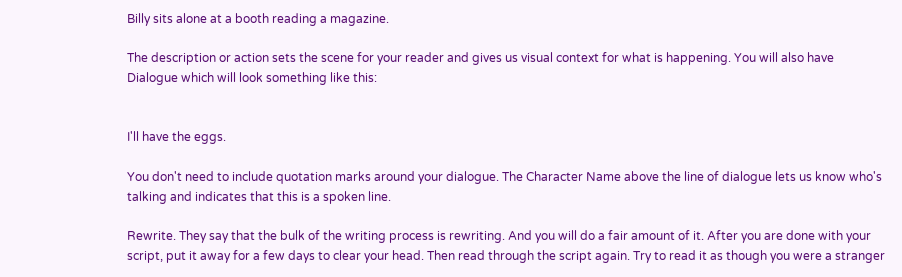Billy sits alone at a booth reading a magazine.

The description or action sets the scene for your reader and gives us visual context for what is happening. You will also have Dialogue which will look something like this:


I'll have the eggs.

You don't need to include quotation marks around your dialogue. The Character Name above the line of dialogue lets us know who's talking and indicates that this is a spoken line.

Rewrite. They say that the bulk of the writing process is rewriting. And you will do a fair amount of it. After you are done with your script, put it away for a few days to clear your head. Then read through the script again. Try to read it as though you were a stranger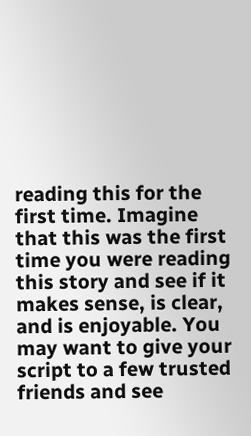reading this for the first time. Imagine that this was the first time you were reading this story and see if it makes sense, is clear, and is enjoyable. You may want to give your script to a few trusted friends and see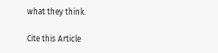what they think.

Cite this Article